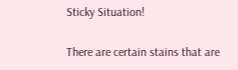Sticky Situation!

There are certain stains that are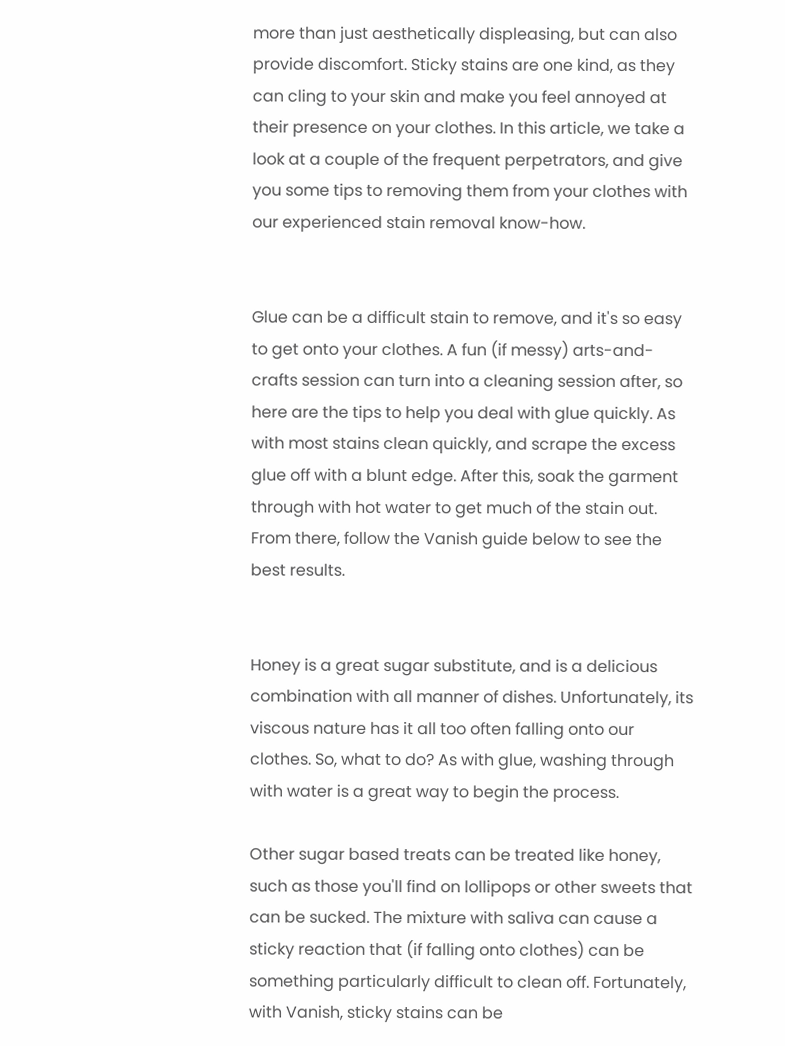more than just aesthetically displeasing, but can also provide discomfort. Sticky stains are one kind, as they can cling to your skin and make you feel annoyed at their presence on your clothes. In this article, we take a look at a couple of the frequent perpetrators, and give you some tips to removing them from your clothes with our experienced stain removal know-how.


Glue can be a difficult stain to remove, and it's so easy to get onto your clothes. A fun (if messy) arts-and-crafts session can turn into a cleaning session after, so here are the tips to help you deal with glue quickly. As with most stains clean quickly, and scrape the excess glue off with a blunt edge. After this, soak the garment through with hot water to get much of the stain out. From there, follow the Vanish guide below to see the best results.


Honey is a great sugar substitute, and is a delicious combination with all manner of dishes. Unfortunately, its viscous nature has it all too often falling onto our clothes. So, what to do? As with glue, washing through with water is a great way to begin the process.

Other sugar based treats can be treated like honey, such as those you'll find on lollipops or other sweets that can be sucked. The mixture with saliva can cause a sticky reaction that (if falling onto clothes) can be something particularly difficult to clean off. Fortunately, with Vanish, sticky stains can be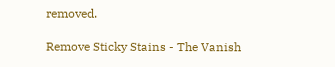removed.

Remove Sticky Stains - The Vanish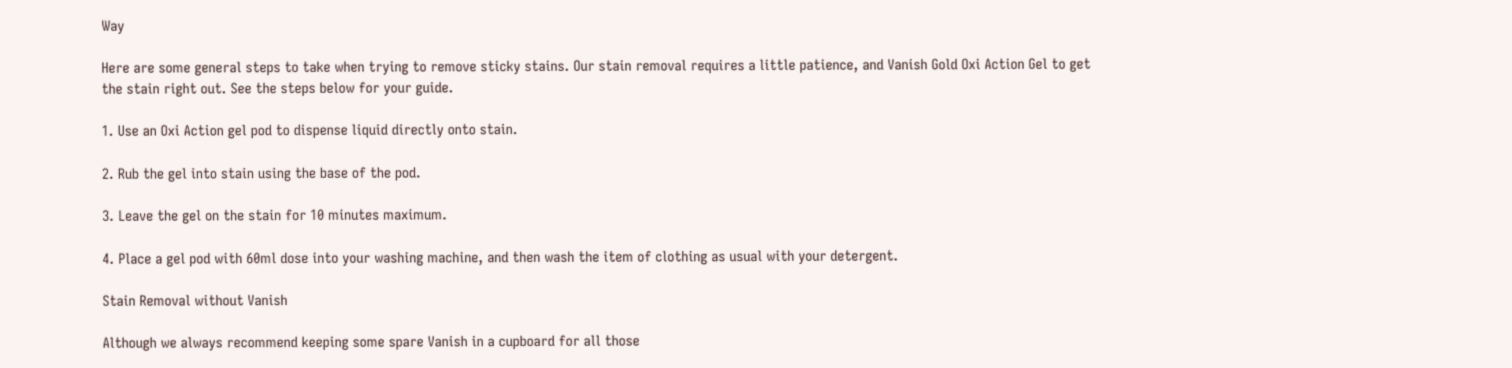Way

Here are some general steps to take when trying to remove sticky stains. Our stain removal requires a little patience, and Vanish Gold Oxi Action Gel to get the stain right out. See the steps below for your guide.

1. Use an Oxi Action gel pod to dispense liquid directly onto stain.

2. Rub the gel into stain using the base of the pod.

3. Leave the gel on the stain for 10 minutes maximum.

4. Place a gel pod with 60ml dose into your washing machine, and then wash the item of clothing as usual with your detergent.

Stain Removal without Vanish

Although we always recommend keeping some spare Vanish in a cupboard for all those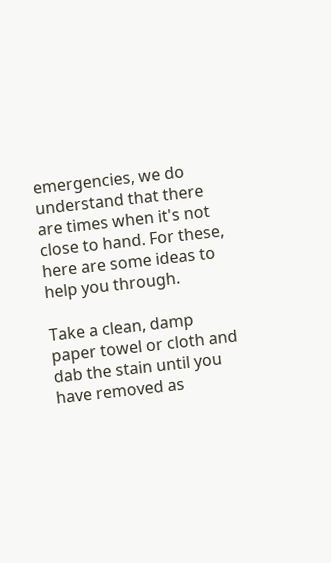emergencies, we do understand that there are times when it's not close to hand. For these, here are some ideas to help you through.

Take a clean, damp paper towel or cloth and dab the stain until you have removed as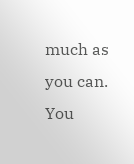much as you can. You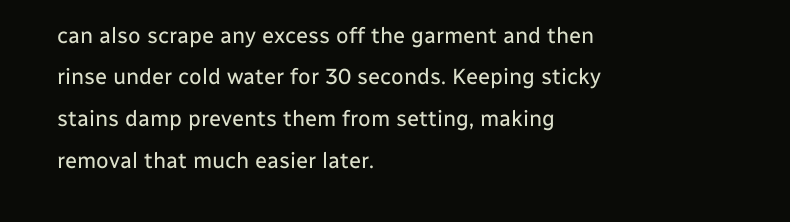can also scrape any excess off the garment and then rinse under cold water for 30 seconds. Keeping sticky stains damp prevents them from setting, making removal that much easier later.